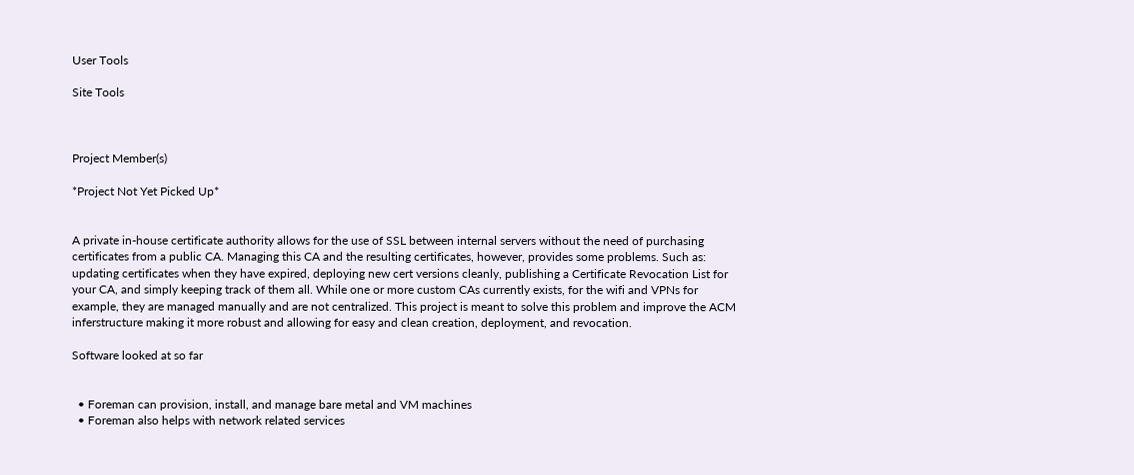User Tools

Site Tools



Project Member(s)

*Project Not Yet Picked Up*


A private in-house certificate authority allows for the use of SSL between internal servers without the need of purchasing certificates from a public CA. Managing this CA and the resulting certificates, however, provides some problems. Such as: updating certificates when they have expired, deploying new cert versions cleanly, publishing a Certificate Revocation List for your CA, and simply keeping track of them all. While one or more custom CAs currently exists, for the wifi and VPNs for example, they are managed manually and are not centralized. This project is meant to solve this problem and improve the ACM inferstructure making it more robust and allowing for easy and clean creation, deployment, and revocation.

Software looked at so far


  • Foreman can provision, install, and manage bare metal and VM machines
  • Foreman also helps with network related services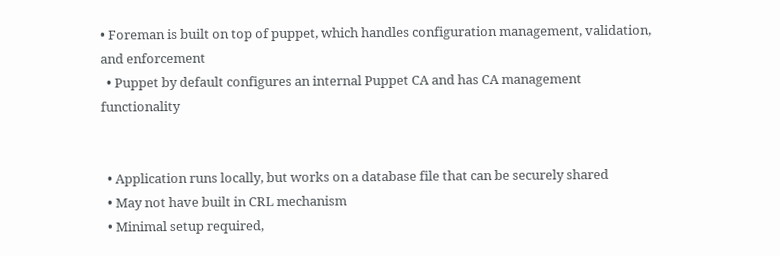• Foreman is built on top of puppet, which handles configuration management, validation, and enforcement
  • Puppet by default configures an internal Puppet CA and has CA management functionality


  • Application runs locally, but works on a database file that can be securely shared
  • May not have built in CRL mechanism
  • Minimal setup required,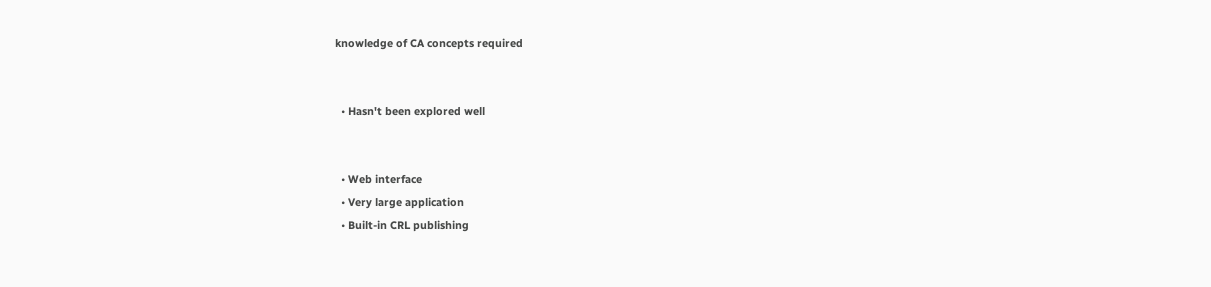knowledge of CA concepts required


  • Hasn't been explored well


  • Web interface
  • Very large application
  • Built-in CRL publishing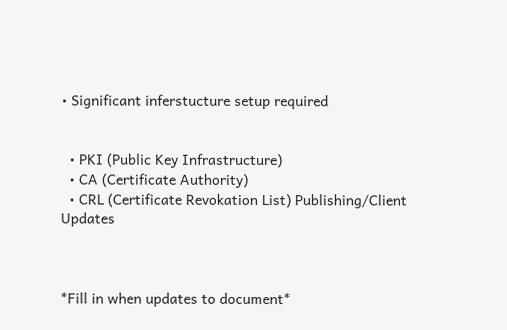• Significant inferstucture setup required


  • PKI (Public Key Infrastructure)
  • CA (Certificate Authority)
  • CRL (Certificate Revokation List) Publishing/Client Updates



*Fill in when updates to document*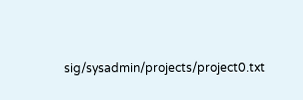sig/sysadmin/projects/project0.txt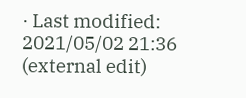· Last modified: 2021/05/02 21:36 (external edit)